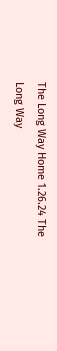The Long Way Home 1.26.24 The Long Way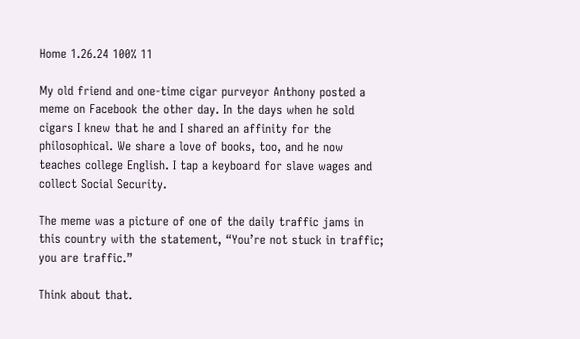Home 1.26.24 100% 11

My old friend and one-time cigar purveyor Anthony posted a meme on Facebook the other day. In the days when he sold cigars I knew that he and I shared an affinity for the philosophical. We share a love of books, too, and he now teaches college English. I tap a keyboard for slave wages and collect Social Security.

The meme was a picture of one of the daily traffic jams in this country with the statement, “You’re not stuck in traffic; you are traffic.”

Think about that.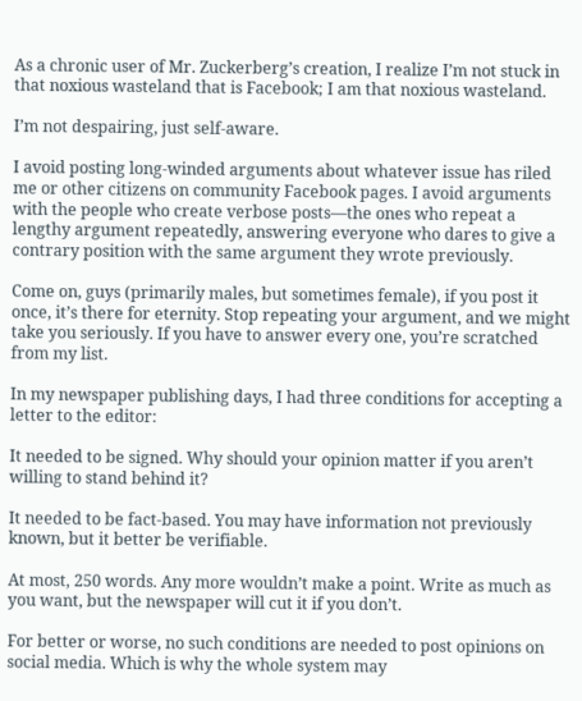As a chronic user of Mr. Zuckerberg’s creation, I realize I’m not stuck in that noxious wasteland that is Facebook; I am that noxious wasteland.

I’m not despairing, just self-aware.

I avoid posting long-winded arguments about whatever issue has riled me or other citizens on community Facebook pages. I avoid arguments with the people who create verbose posts—the ones who repeat a lengthy argument repeatedly, answering everyone who dares to give a contrary position with the same argument they wrote previously.

Come on, guys (primarily males, but sometimes female), if you post it once, it’s there for eternity. Stop repeating your argument, and we might take you seriously. If you have to answer every one, you’re scratched from my list.

In my newspaper publishing days, I had three conditions for accepting a letter to the editor:

It needed to be signed. Why should your opinion matter if you aren’t willing to stand behind it?

It needed to be fact-based. You may have information not previously known, but it better be verifiable.

At most, 250 words. Any more wouldn’t make a point. Write as much as you want, but the newspaper will cut it if you don’t.

For better or worse, no such conditions are needed to post opinions on social media. Which is why the whole system may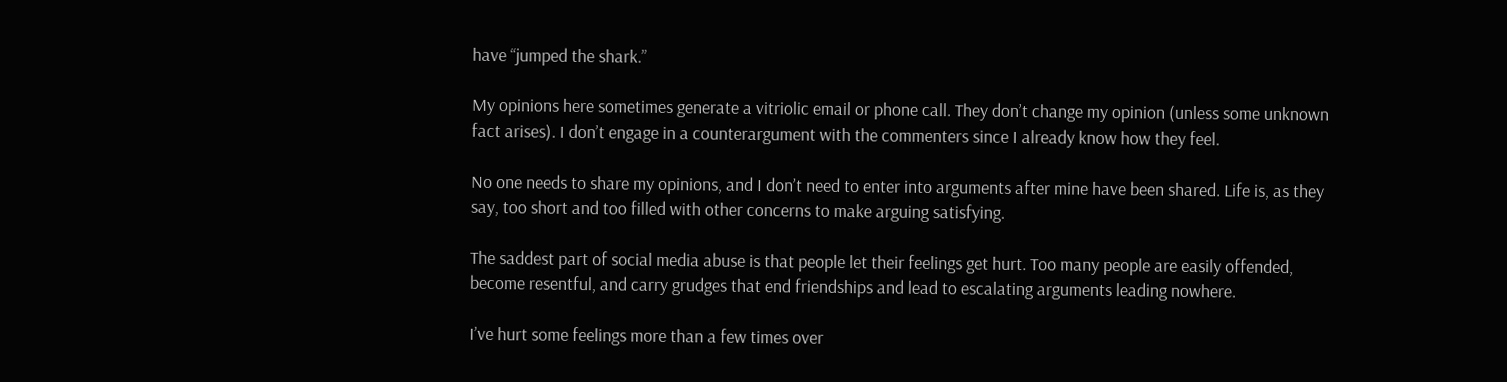have “jumped the shark.”

My opinions here sometimes generate a vitriolic email or phone call. They don’t change my opinion (unless some unknown fact arises). I don’t engage in a counterargument with the commenters since I already know how they feel.

No one needs to share my opinions, and I don’t need to enter into arguments after mine have been shared. Life is, as they say, too short and too filled with other concerns to make arguing satisfying.

The saddest part of social media abuse is that people let their feelings get hurt. Too many people are easily offended, become resentful, and carry grudges that end friendships and lead to escalating arguments leading nowhere.

I’ve hurt some feelings more than a few times over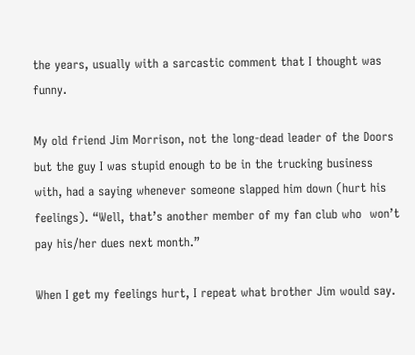the years, usually with a sarcastic comment that I thought was funny.

My old friend Jim Morrison, not the long-dead leader of the Doors but the guy I was stupid enough to be in the trucking business with, had a saying whenever someone slapped him down (hurt his feelings). “Well, that’s another member of my fan club who  won’t pay his/her dues next month.”

When I get my feelings hurt, I repeat what brother Jim would say.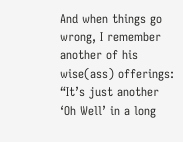And when things go wrong, I remember another of his wise(ass) offerings: “It’s just another ‘Oh Well’ in a long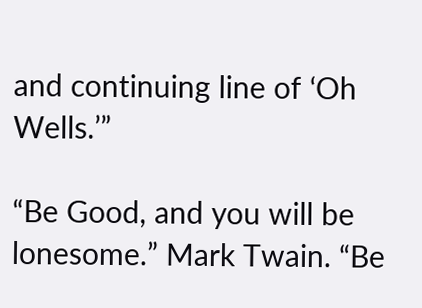and continuing line of ‘Oh Wells.’”

“Be Good, and you will be lonesome.” Mark Twain. “Be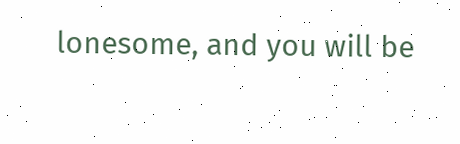lonesome, and you will be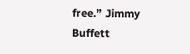free.” Jimmy Buffett